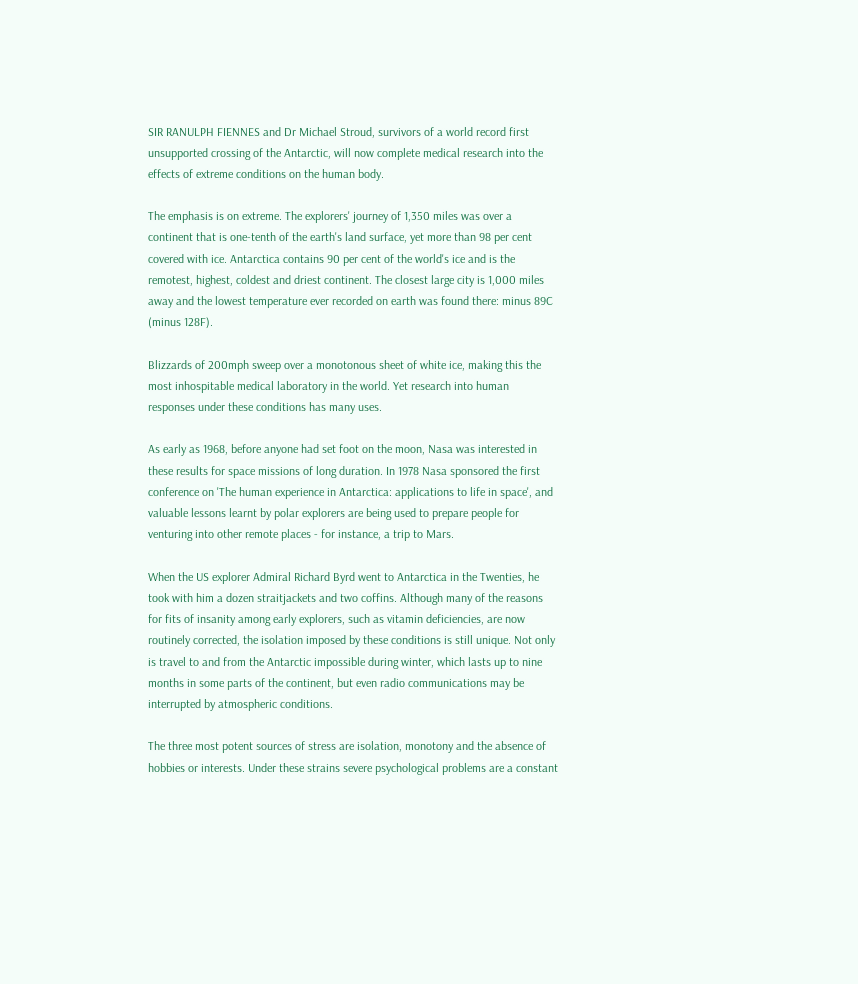SIR RANULPH FIENNES and Dr Michael Stroud, survivors of a world record first unsupported crossing of the Antarctic, will now complete medical research into the effects of extreme conditions on the human body.

The emphasis is on extreme. The explorers' journey of 1,350 miles was over a continent that is one-tenth of the earth's land surface, yet more than 98 per cent covered with ice. Antarctica contains 90 per cent of the world's ice and is the remotest, highest, coldest and driest continent. The closest large city is 1,000 miles away and the lowest temperature ever recorded on earth was found there: minus 89C (minus 128F).

Blizzards of 200mph sweep over a monotonous sheet of white ice, making this the most inhospitable medical laboratory in the world. Yet research into human responses under these conditions has many uses.

As early as 1968, before anyone had set foot on the moon, Nasa was interested in these results for space missions of long duration. In 1978 Nasa sponsored the first conference on 'The human experience in Antarctica: applications to life in space', and valuable lessons learnt by polar explorers are being used to prepare people for venturing into other remote places - for instance, a trip to Mars.

When the US explorer Admiral Richard Byrd went to Antarctica in the Twenties, he took with him a dozen straitjackets and two coffins. Although many of the reasons for fits of insanity among early explorers, such as vitamin deficiencies, are now routinely corrected, the isolation imposed by these conditions is still unique. Not only is travel to and from the Antarctic impossible during winter, which lasts up to nine months in some parts of the continent, but even radio communications may be interrupted by atmospheric conditions.

The three most potent sources of stress are isolation, monotony and the absence of hobbies or interests. Under these strains severe psychological problems are a constant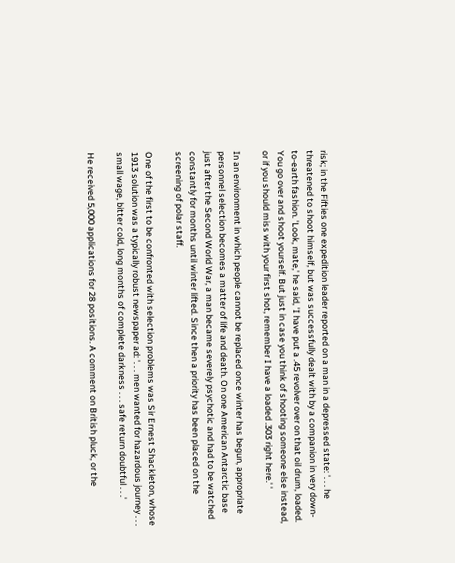risk; in the Fifties one expedition leader reported on a man in a depressed state: '. . . he threatened to shoot himself, but was successfully dealt with by a companion in very down- to-earth fashion. 'Look, mate,' he said, 'I have put a .45 revolver over on that oil drum, loaded. You go over and shoot yourself. But just in case you think of shooting someone else instead, or if you should miss with your first shot, remember I have a loaded .303 right here.' '

In an environment in which people cannot be replaced once winter has begun, appropriate personnel selection becomes a matter of life and death. On one American Antarctic base just after the Second World War, a man became severely psychotic and had to be watched constantly for months until winter lifted. Since then a priority has been placed on the screening of polar staff.

One of the first to be confronted with selection problems was Sir Ernest Shackleton, whose 1913 solution was a typically robust newspaper ad: '. . . men wanted for hazardous journey . . . small wage, bitter cold, long months of complete darkness . . . safe return doubtful . . .'

He received 5,000 applications for 28 positions. A comment on British pluck, or the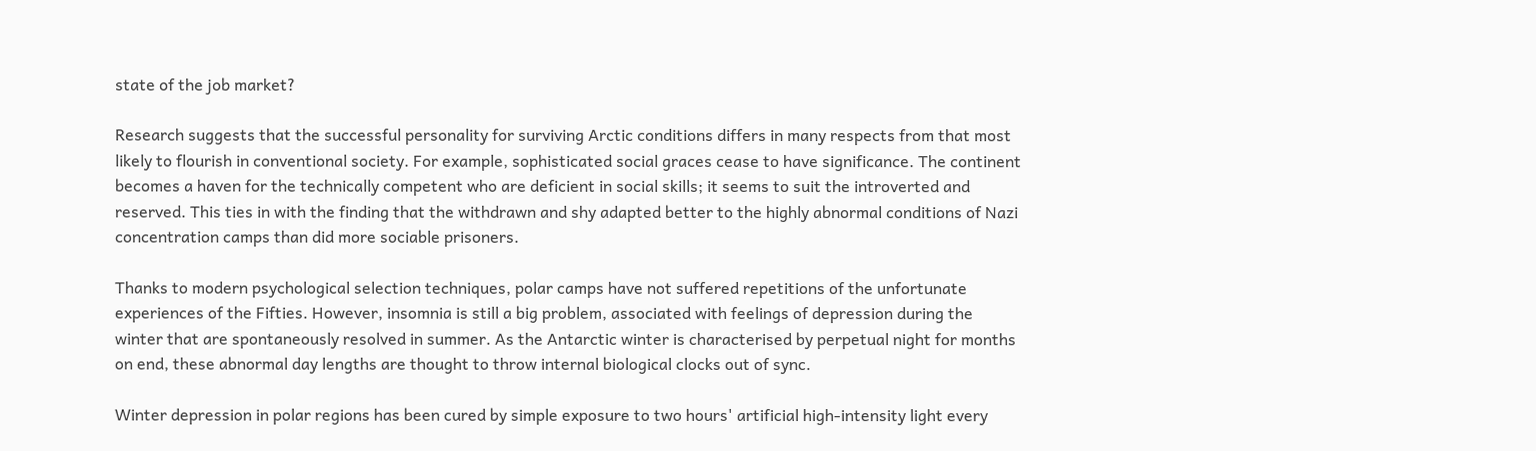state of the job market?

Research suggests that the successful personality for surviving Arctic conditions differs in many respects from that most likely to flourish in conventional society. For example, sophisticated social graces cease to have significance. The continent becomes a haven for the technically competent who are deficient in social skills; it seems to suit the introverted and reserved. This ties in with the finding that the withdrawn and shy adapted better to the highly abnormal conditions of Nazi concentration camps than did more sociable prisoners.

Thanks to modern psychological selection techniques, polar camps have not suffered repetitions of the unfortunate experiences of the Fifties. However, insomnia is still a big problem, associated with feelings of depression during the winter that are spontaneously resolved in summer. As the Antarctic winter is characterised by perpetual night for months on end, these abnormal day lengths are thought to throw internal biological clocks out of sync.

Winter depression in polar regions has been cured by simple exposure to two hours' artificial high-intensity light every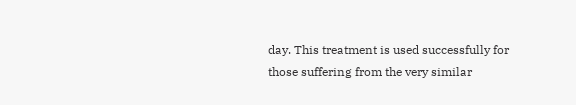day. This treatment is used successfully for those suffering from the very similar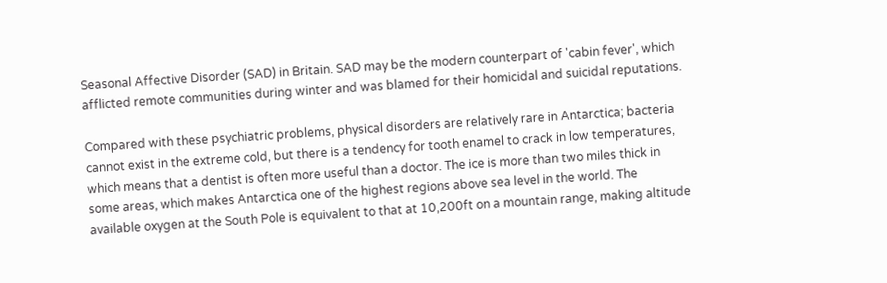Seasonal Affective Disorder (SAD) in Britain. SAD may be the modern counterpart of 'cabin fever', which afflicted remote communities during winter and was blamed for their homicidal and suicidal reputations.

Compared with these psychiatric problems, physical disorders are relatively rare in Antarctica; bacteria cannot exist in the extreme cold, but there is a tendency for tooth enamel to crack in low temperatures, which means that a dentist is often more useful than a doctor. The ice is more than two miles thick in some areas, which makes Antarctica one of the highest regions above sea level in the world. The available oxygen at the South Pole is equivalent to that at 10,200ft on a mountain range, making altitude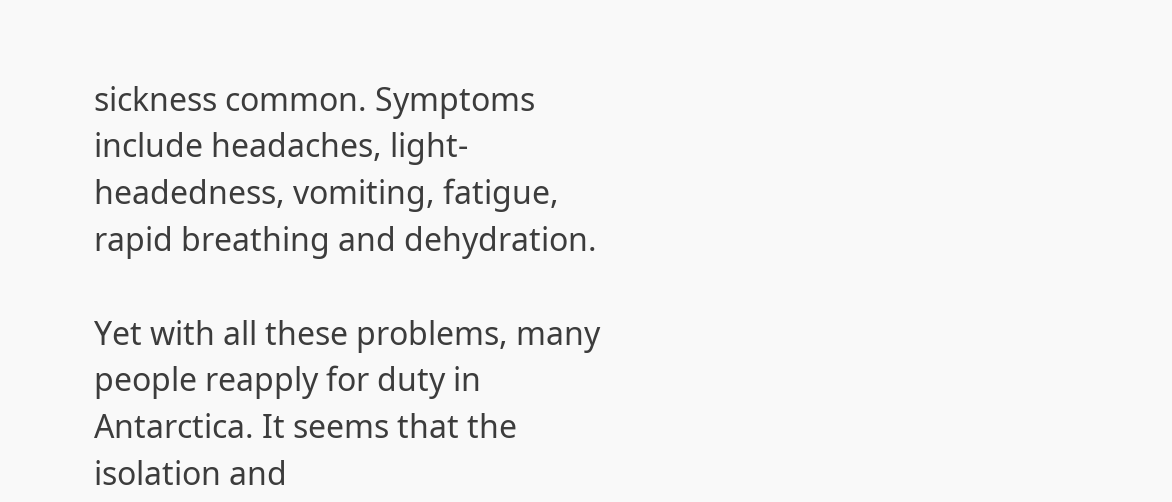sickness common. Symptoms include headaches, light-headedness, vomiting, fatigue, rapid breathing and dehydration.

Yet with all these problems, many people reapply for duty in Antarctica. It seems that the isolation and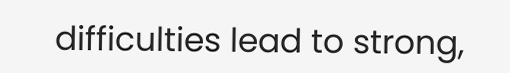difficulties lead to strong,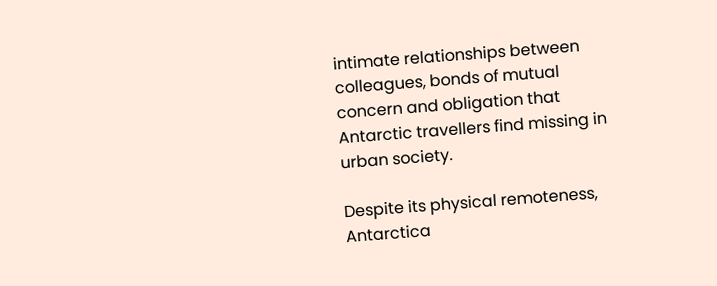intimate relationships between colleagues, bonds of mutual concern and obligation that Antarctic travellers find missing in urban society.

Despite its physical remoteness, Antarctica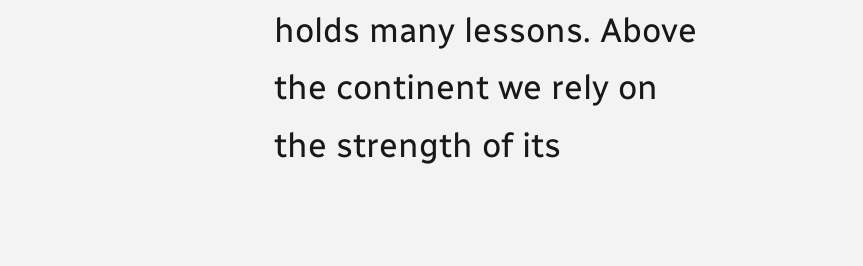holds many lessons. Above the continent we rely on the strength of its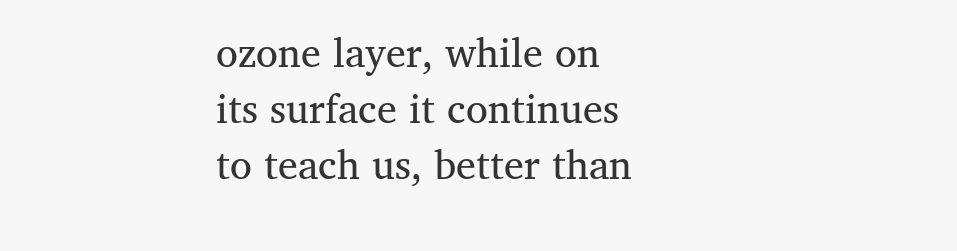ozone layer, while on its surface it continues to teach us, better than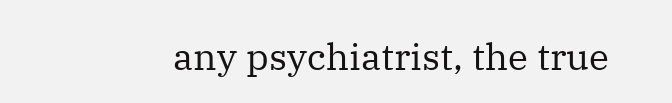any psychiatrist, the true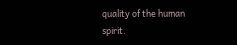quality of the human spirit.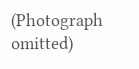(Photograph omitted)